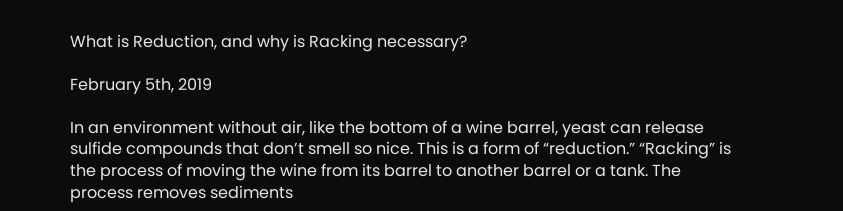What is Reduction, and why is Racking necessary?

February 5th, 2019

In an environment without air, like the bottom of a wine barrel, yeast can release sulfide compounds that don’t smell so nice. This is a form of “reduction.” “Racking” is the process of moving the wine from its barrel to another barrel or a tank. The process removes sediments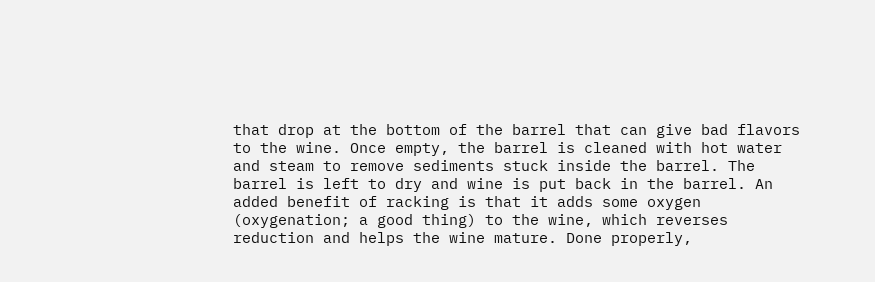that drop at the bottom of the barrel that can give bad flavors to the wine. Once empty, the barrel is cleaned with hot water and steam to remove sediments stuck inside the barrel. The barrel is left to dry and wine is put back in the barrel. An added benefit of racking is that it adds some oxygen (oxygenation; a good thing) to the wine, which reverses reduction and helps the wine mature. Done properly,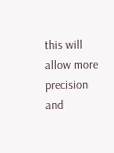this will allow more precision and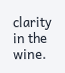clarity in the wine.